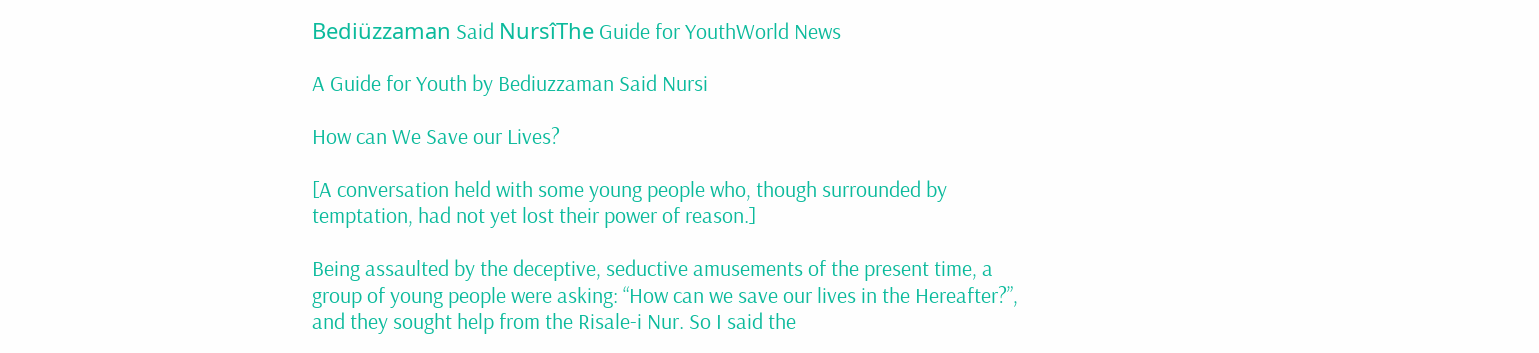Bediüzzaman Said NursîThe Guide for YouthWorld News

A Guide for Youth by Bediuzzaman Said Nursi

How can We Save our Lives?

[A conversation held with some young people who, though surrounded by temptation, had not yet lost their power of reason.]

Being assaulted by the deceptive, seductive amusements of the present time, a group of young people were asking: “How can we save our lives in the Hereafter?”, and they sought help from the Risale-i Nur. So I said the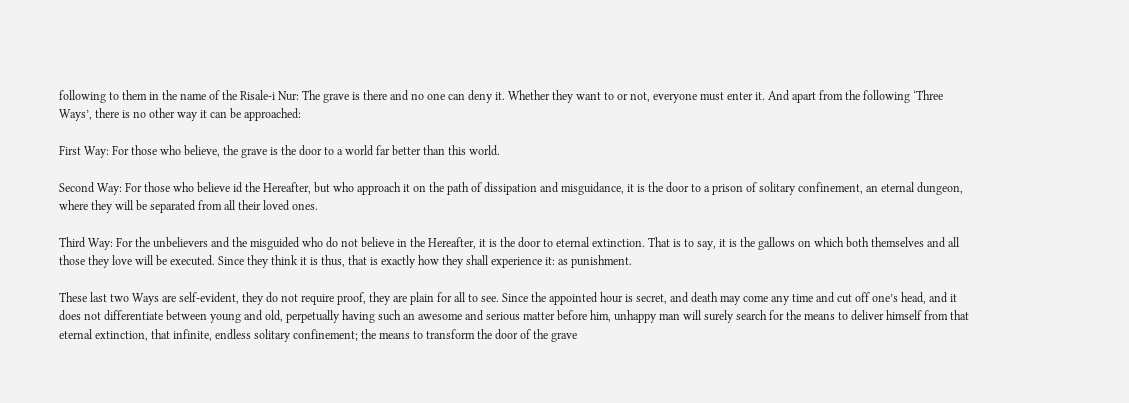following to them in the name of the Risale-i Nur: The grave is there and no one can deny it. Whether they want to or not, everyone must enter it. And apart from the following ‘Three Ways’, there is no other way it can be approached:

First Way: For those who believe, the grave is the door to a world far better than this world.

Second Way: For those who believe id the Hereafter, but who approach it on the path of dissipation and misguidance, it is the door to a prison of solitary confinement, an eternal dungeon, where they will be separated from all their loved ones.

Third Way: For the unbelievers and the misguided who do not believe in the Hereafter, it is the door to eternal extinction. That is to say, it is the gallows on which both themselves and all those they love will be executed. Since they think it is thus, that is exactly how they shall experience it: as punishment.

These last two Ways are self-evident, they do not require proof, they are plain for all to see. Since the appointed hour is secret, and death may come any time and cut off one’s head, and it does not differentiate between young and old, perpetually having such an awesome and serious matter before him, unhappy man will surely search for the means to deliver himself from that eternal extinction, that infinite, endless solitary confinement; the means to transform the door of the grave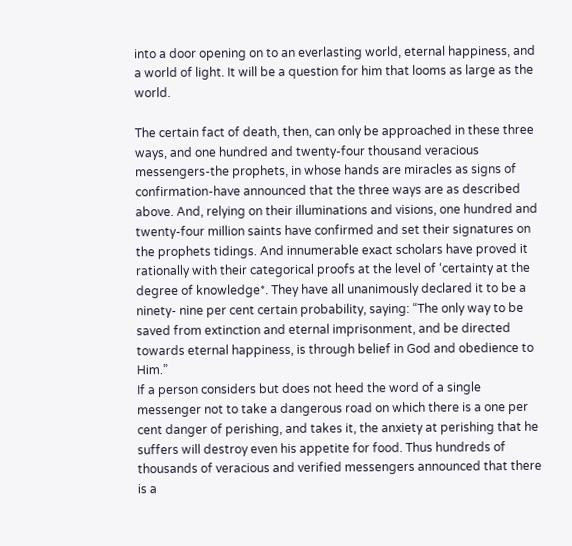into a door opening on to an everlasting world, eternal happiness, and a world of light. It will be a question for him that looms as large as the world.

The certain fact of death, then, can only be approached in these three ways, and one hundred and twenty-four thousand veracious messengers-the prophets, in whose hands are miracles as signs of confirmation-have announced that the three ways are as described above. And, relying on their illuminations and visions, one hundred and twenty-four million saints have confirmed and set their signatures on the prophets tidings. And innumerable exact scholars have proved it rationally with their categorical proofs at the level of ‘certainty at the degree of knowledge*. They have all unanimously declared it to be a ninety- nine per cent certain probability, saying: “The only way to be saved from extinction and eternal imprisonment, and be directed towards eternal happiness, is through belief in God and obedience to Him.”
If a person considers but does not heed the word of a single messenger not to take a dangerous road on which there is a one per cent danger of perishing, and takes it, the anxiety at perishing that he suffers will destroy even his appetite for food. Thus hundreds of thousands of veracious and verified messengers announced that there is a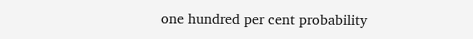one hundred per cent probability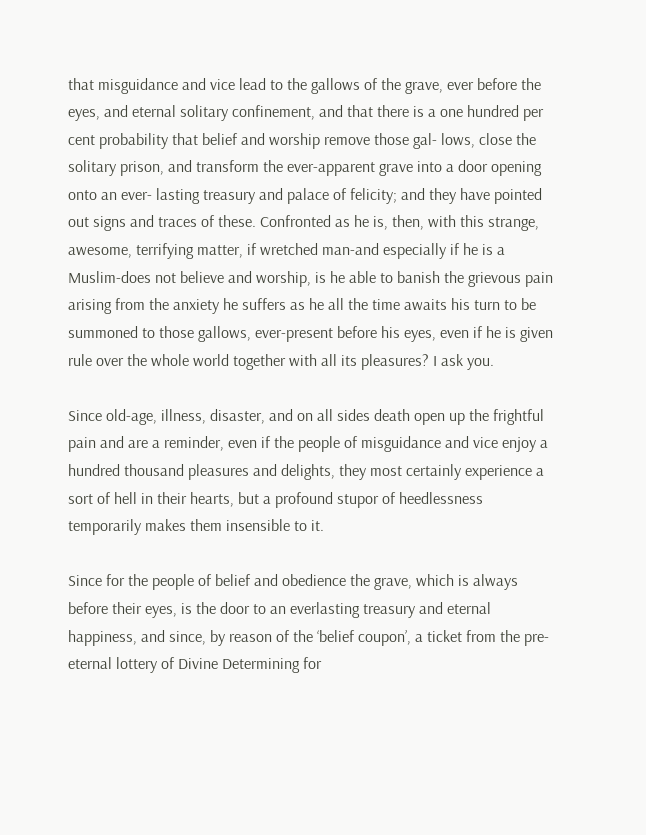that misguidance and vice lead to the gallows of the grave, ever before the eyes, and eternal solitary confinement, and that there is a one hundred per cent probability that belief and worship remove those gal- lows, close the solitary prison, and transform the ever-apparent grave into a door opening onto an ever- lasting treasury and palace of felicity; and they have pointed out signs and traces of these. Confronted as he is, then, with this strange, awesome, terrifying matter, if wretched man-and especially if he is a Muslim-does not believe and worship, is he able to banish the grievous pain arising from the anxiety he suffers as he all the time awaits his turn to be summoned to those gallows, ever-present before his eyes, even if he is given rule over the whole world together with all its pleasures? I ask you.

Since old-age, illness, disaster, and on all sides death open up the frightful pain and are a reminder, even if the people of misguidance and vice enjoy a hundred thousand pleasures and delights, they most certainly experience a sort of hell in their hearts, but a profound stupor of heedlessness temporarily makes them insensible to it.

Since for the people of belief and obedience the grave, which is always before their eyes, is the door to an everlasting treasury and eternal happiness, and since, by reason of the ‘belief coupon’, a ticket from the pre-eternal lottery of Divine Determining for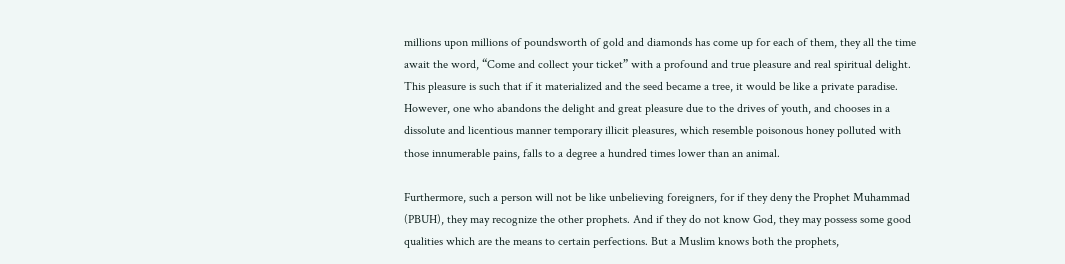millions upon millions of poundsworth of gold and diamonds has come up for each of them, they all the time await the word, “Come and collect your ticket” with a profound and true pleasure and real spiritual delight. This pleasure is such that if it materialized and the seed became a tree, it would be like a private paradise. However, one who abandons the delight and great pleasure due to the drives of youth, and chooses in a dissolute and licentious manner temporary illicit pleasures, which resemble poisonous honey polluted with those innumerable pains, falls to a degree a hundred times lower than an animal.

Furthermore, such a person will not be like unbelieving foreigners, for if they deny the Prophet Muhammad (PBUH), they may recognize the other prophets. And if they do not know God, they may possess some good qualities which are the means to certain perfections. But a Muslim knows both the prophets,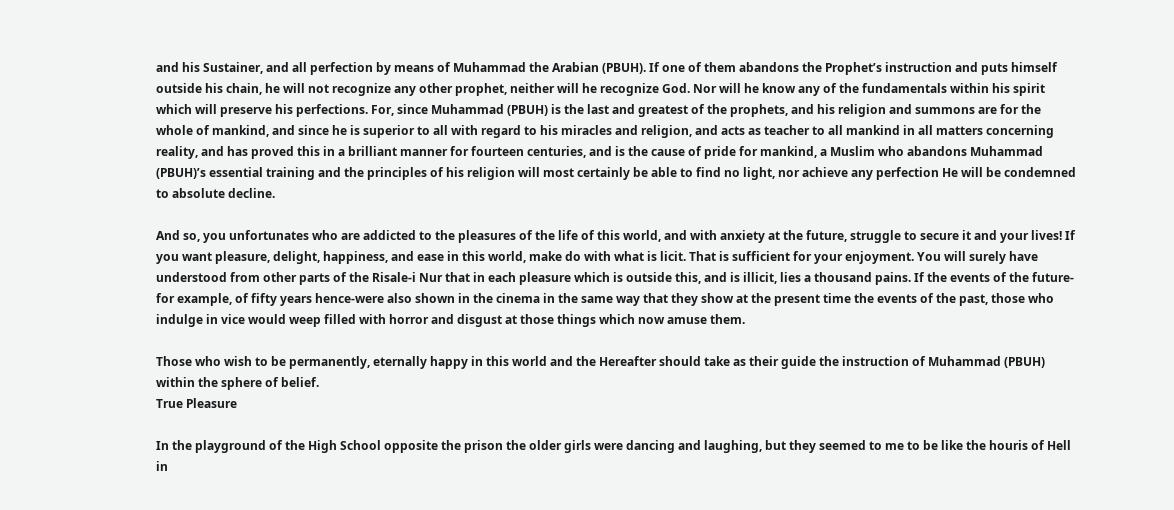and his Sustainer, and all perfection by means of Muhammad the Arabian (PBUH). If one of them abandons the Prophet’s instruction and puts himself outside his chain, he will not recognize any other prophet, neither will he recognize God. Nor will he know any of the fundamentals within his spirit which will preserve his perfections. For, since Muhammad (PBUH) is the last and greatest of the prophets, and his religion and summons are for the whole of mankind, and since he is superior to all with regard to his miracles and religion, and acts as teacher to all mankind in all matters concerning reality, and has proved this in a brilliant manner for fourteen centuries, and is the cause of pride for mankind, a Muslim who abandons Muhammad (PBUH)’s essential training and the principles of his religion will most certainly be able to find no light, nor achieve any perfection He will be condemned to absolute decline.

And so, you unfortunates who are addicted to the pleasures of the life of this world, and with anxiety at the future, struggle to secure it and your lives! If you want pleasure, delight, happiness, and ease in this world, make do with what is licit. That is sufficient for your enjoyment. You will surely have understood from other parts of the Risale-i Nur that in each pleasure which is outside this, and is illicit, lies a thousand pains. If the events of the future- for example, of fifty years hence-were also shown in the cinema in the same way that they show at the present time the events of the past, those who indulge in vice would weep filled with horror and disgust at those things which now amuse them.

Those who wish to be permanently, eternally happy in this world and the Hereafter should take as their guide the instruction of Muhammad (PBUH) within the sphere of belief.
True Pleasure

In the playground of the High School opposite the prison the older girls were dancing and laughing, but they seemed to me to be like the houris of Hell in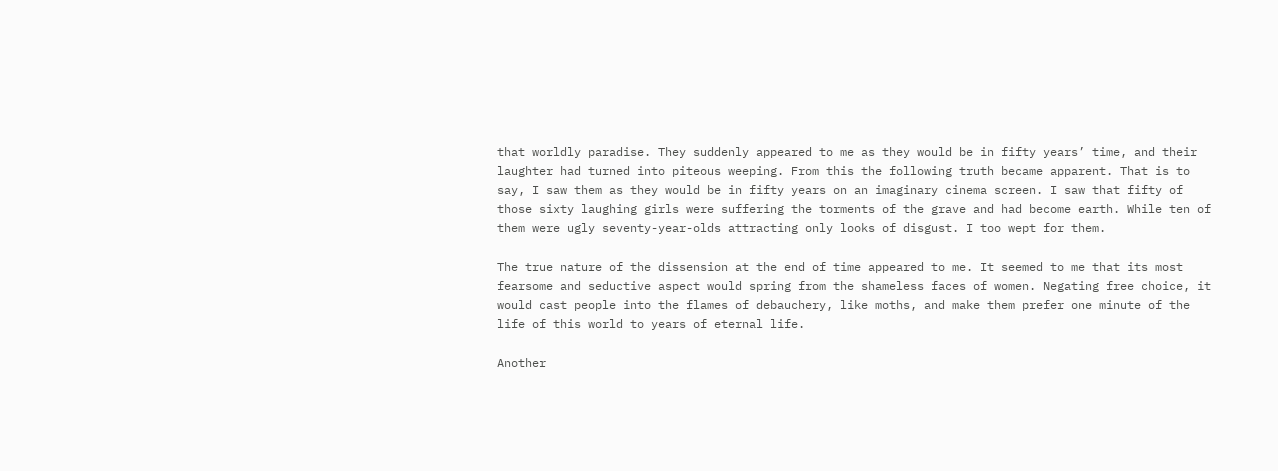that worldly paradise. They suddenly appeared to me as they would be in fifty years’ time, and their laughter had turned into piteous weeping. From this the following truth became apparent. That is to say, I saw them as they would be in fifty years on an imaginary cinema screen. I saw that fifty of those sixty laughing girls were suffering the torments of the grave and had become earth. While ten of them were ugly seventy-year-olds attracting only looks of disgust. I too wept for them.

The true nature of the dissension at the end of time appeared to me. It seemed to me that its most fearsome and seductive aspect would spring from the shameless faces of women. Negating free choice, it would cast people into the flames of debauchery, like moths, and make them prefer one minute of the life of this world to years of eternal life.

Another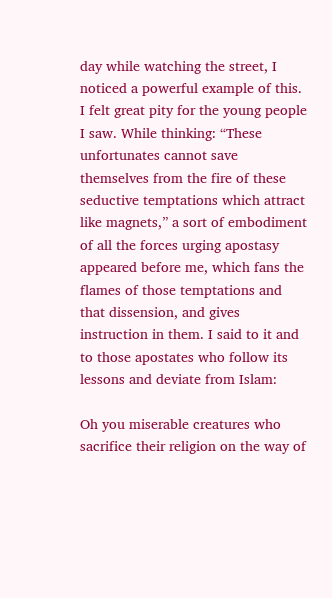day while watching the street, I noticed a powerful example of this. I felt great pity for the young people I saw. While thinking: “These unfortunates cannot save themselves from the fire of these seductive temptations which attract like magnets,” a sort of embodiment of all the forces urging apostasy appeared before me, which fans the flames of those temptations and that dissension, and gives instruction in them. I said to it and to those apostates who follow its lessons and deviate from Islam:

Oh you miserable creatures who sacrifice their religion on the way of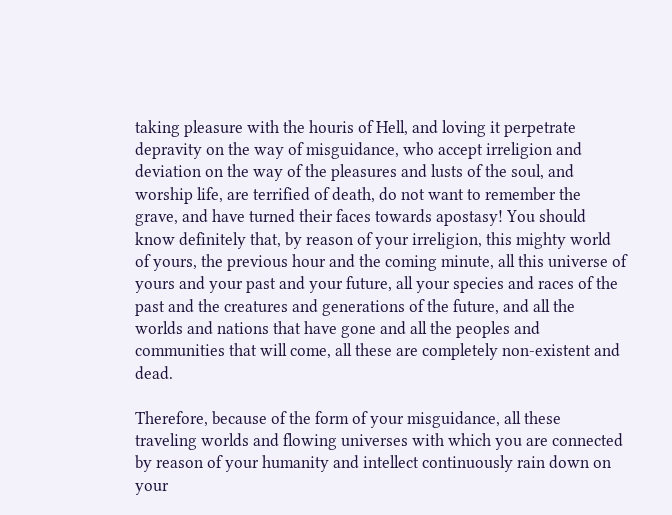taking pleasure with the houris of Hell, and loving it perpetrate depravity on the way of misguidance, who accept irreligion and deviation on the way of the pleasures and lusts of the soul, and worship life, are terrified of death, do not want to remember the grave, and have turned their faces towards apostasy! You should know definitely that, by reason of your irreligion, this mighty world of yours, the previous hour and the coming minute, all this universe of yours and your past and your future, all your species and races of the past and the creatures and generations of the future, and all the worlds and nations that have gone and all the peoples and communities that will come, all these are completely non-existent and dead.

Therefore, because of the form of your misguidance, all these traveling worlds and flowing universes with which you are connected by reason of your humanity and intellect continuously rain down on your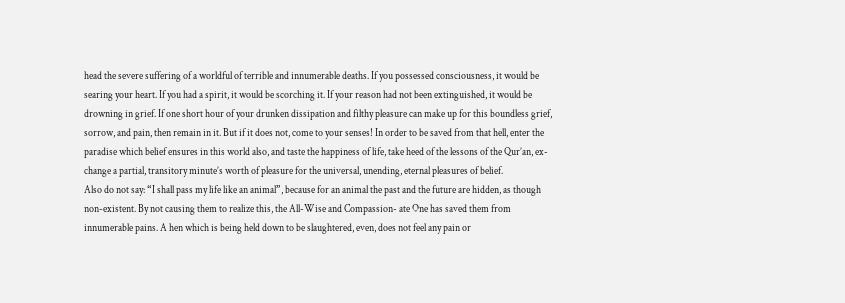head the severe suffering of a worldful of terrible and innumerable deaths. If you possessed consciousness, it would be searing your heart. If you had a spirit, it would be scorching it. If your reason had not been extinguished, it would be drowning in grief. If one short hour of your drunken dissipation and filthy pleasure can make up for this boundless grief, sorrow, and pain, then remain in it. But if it does not, come to your senses! In order to be saved from that hell, enter the paradise which belief ensures in this world also, and taste the happiness of life, take heed of the lessons of the Qur’an, ex- change a partial, transitory minute’s worth of pleasure for the universal, unending, eternal pleasures of belief.
Also do not say: “I shall pass my life like an animal”, because for an animal the past and the future are hidden, as though non-existent. By not causing them to realize this, the All-Wise and Compassion- ate One has saved them from innumerable pains. A hen which is being held down to be slaughtered, even, does not feel any pain or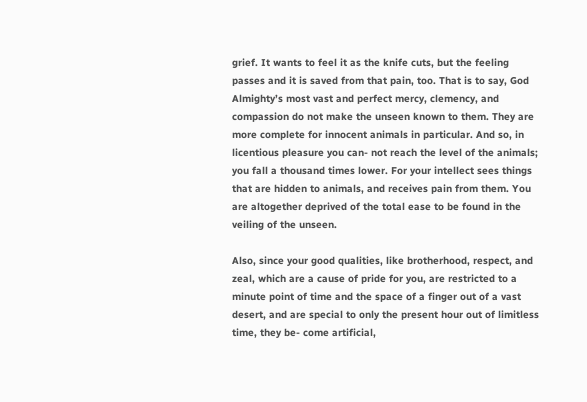grief. It wants to feel it as the knife cuts, but the feeling passes and it is saved from that pain, too. That is to say, God Almighty’s most vast and perfect mercy, clemency, and compassion do not make the unseen known to them. They are more complete for innocent animals in particular. And so, in licentious pleasure you can- not reach the level of the animals; you fall a thousand times lower. For your intellect sees things that are hidden to animals, and receives pain from them. You are altogether deprived of the total ease to be found in the veiling of the unseen.

Also, since your good qualities, like brotherhood, respect, and zeal, which are a cause of pride for you, are restricted to a minute point of time and the space of a finger out of a vast desert, and are special to only the present hour out of limitless time, they be- come artificial,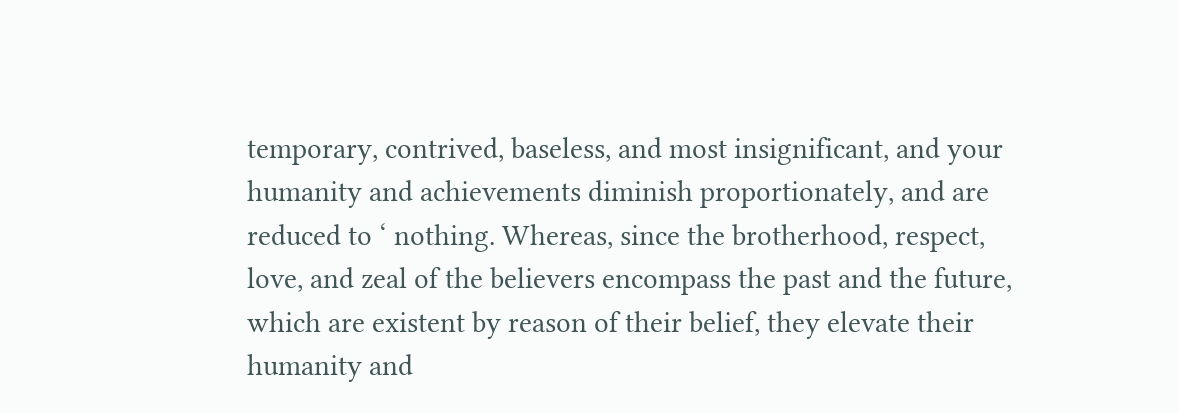temporary, contrived, baseless, and most insignificant, and your humanity and achievements diminish proportionately, and are reduced to ‘ nothing. Whereas, since the brotherhood, respect, love, and zeal of the believers encompass the past and the future, which are existent by reason of their belief, they elevate their humanity and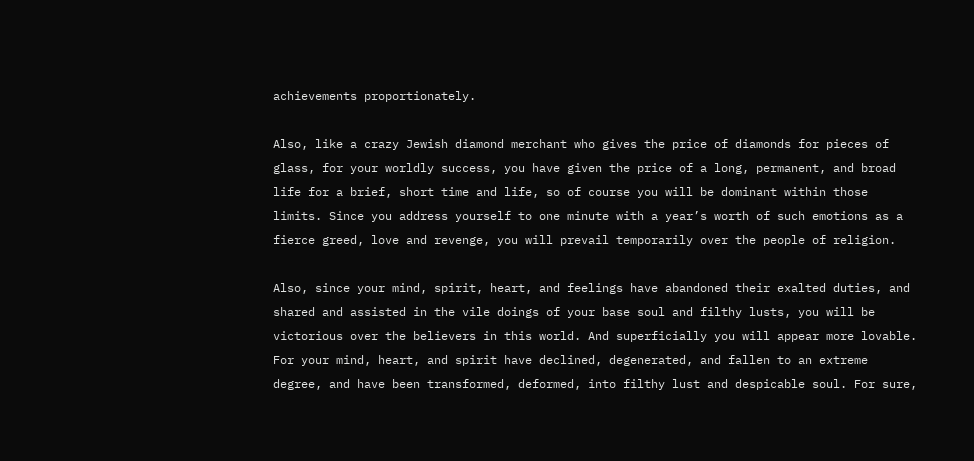achievements proportionately.

Also, like a crazy Jewish diamond merchant who gives the price of diamonds for pieces of glass, for your worldly success, you have given the price of a long, permanent, and broad life for a brief, short time and life, so of course you will be dominant within those limits. Since you address yourself to one minute with a year’s worth of such emotions as a fierce greed, love and revenge, you will prevail temporarily over the people of religion.

Also, since your mind, spirit, heart, and feelings have abandoned their exalted duties, and shared and assisted in the vile doings of your base soul and filthy lusts, you will be victorious over the believers in this world. And superficially you will appear more lovable. For your mind, heart, and spirit have declined, degenerated, and fallen to an extreme degree, and have been transformed, deformed, into filthy lust and despicable soul. For sure,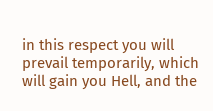in this respect you will prevail temporarily, which will gain you Hell, and the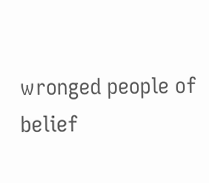wronged people of belief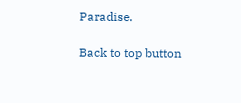Paradise.

Back to top button